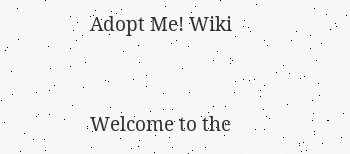Adopt Me! Wiki


Welcome to the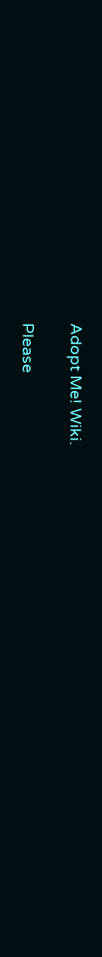Adopt Me! Wiki.

Please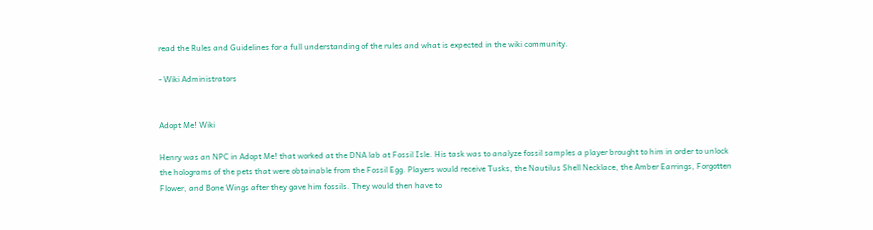read the Rules and Guidelines for a full understanding of the rules and what is expected in the wiki community.

- Wiki Administrators


Adopt Me! Wiki

Henry was an NPC in Adopt Me! that worked at the DNA lab at Fossil Isle. His task was to analyze fossil samples a player brought to him in order to unlock the holograms of the pets that were obtainable from the Fossil Egg. Players would receive Tusks, the Nautilus Shell Necklace, the Amber Earrings, Forgotten Flower, and Bone Wings after they gave him fossils. They would then have to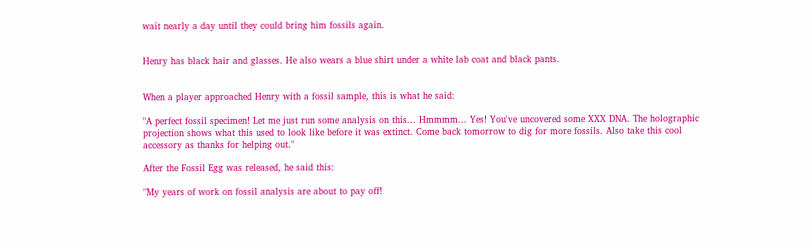wait nearly a day until they could bring him fossils again.


Henry has black hair and glasses. He also wears a blue shirt under a white lab coat and black pants.


When a player approached Henry with a fossil sample, this is what he said:

"A perfect fossil specimen! Let me just run some analysis on this... Hmmmm... Yes! You've uncovered some XXX DNA. The holographic projection shows what this used to look like before it was extinct. Come back tomorrow to dig for more fossils. Also take this cool accessory as thanks for helping out."

After the Fossil Egg was released, he said this:

"My years of work on fossil analysis are about to pay off!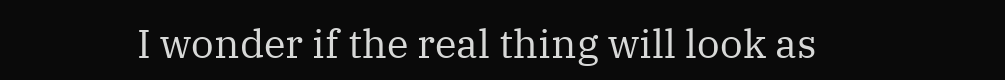I wonder if the real thing will look as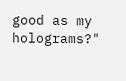good as my holograms?"